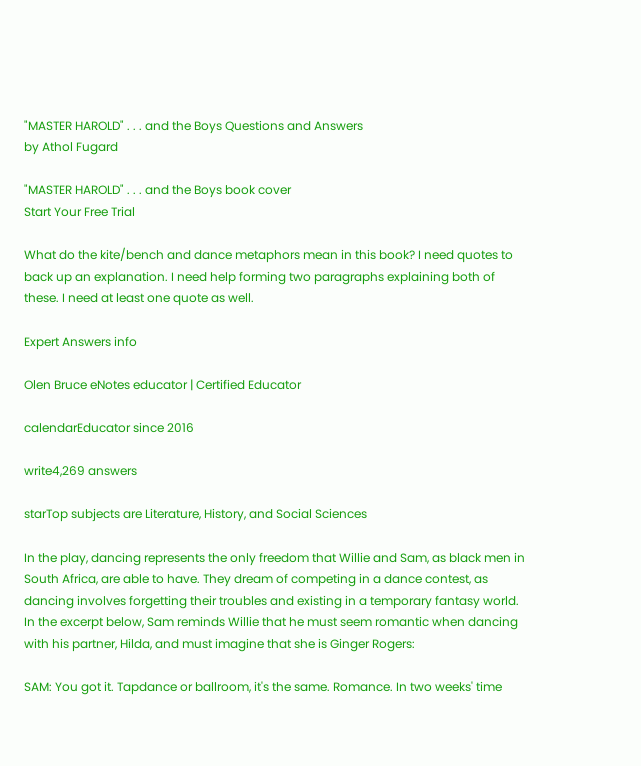"MASTER HAROLD" . . . and the Boys Questions and Answers
by Athol Fugard

"MASTER HAROLD" . . . and the Boys book cover
Start Your Free Trial

What do the kite/bench and dance metaphors mean in this book? I need quotes to back up an explanation. I need help forming two paragraphs explaining both of these. I need at least one quote as well.

Expert Answers info

Olen Bruce eNotes educator | Certified Educator

calendarEducator since 2016

write4,269 answers

starTop subjects are Literature, History, and Social Sciences

In the play, dancing represents the only freedom that Willie and Sam, as black men in South Africa, are able to have. They dream of competing in a dance contest, as dancing involves forgetting their troubles and existing in a temporary fantasy world. In the excerpt below, Sam reminds Willie that he must seem romantic when dancing with his partner, Hilda, and must imagine that she is Ginger Rogers:

SAM: You got it. Tapdance or ballroom, it's the same. Romance. In two weeks' time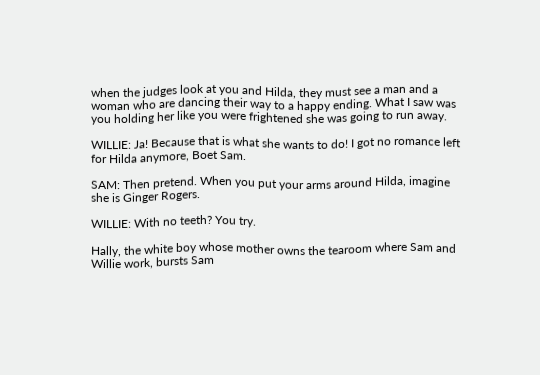when the judges look at you and Hilda, they must see a man and a woman who are dancing their way to a happy ending. What I saw was you holding her like you were frightened she was going to run away.

WILLIE: Ja! Because that is what she wants to do! I got no romance left for Hilda anymore, Boet Sam.

SAM: Then pretend. When you put your arms around Hilda, imagine she is Ginger Rogers.

WILLIE: With no teeth? You try.

Hally, the white boy whose mother owns the tearoom where Sam and Willie work, bursts Sam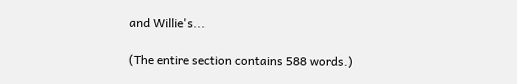and Willie's...

(The entire section contains 588 words.)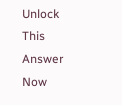Unlock This Answer Now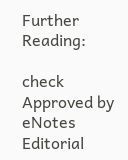Further Reading:

check Approved by eNotes Editorial